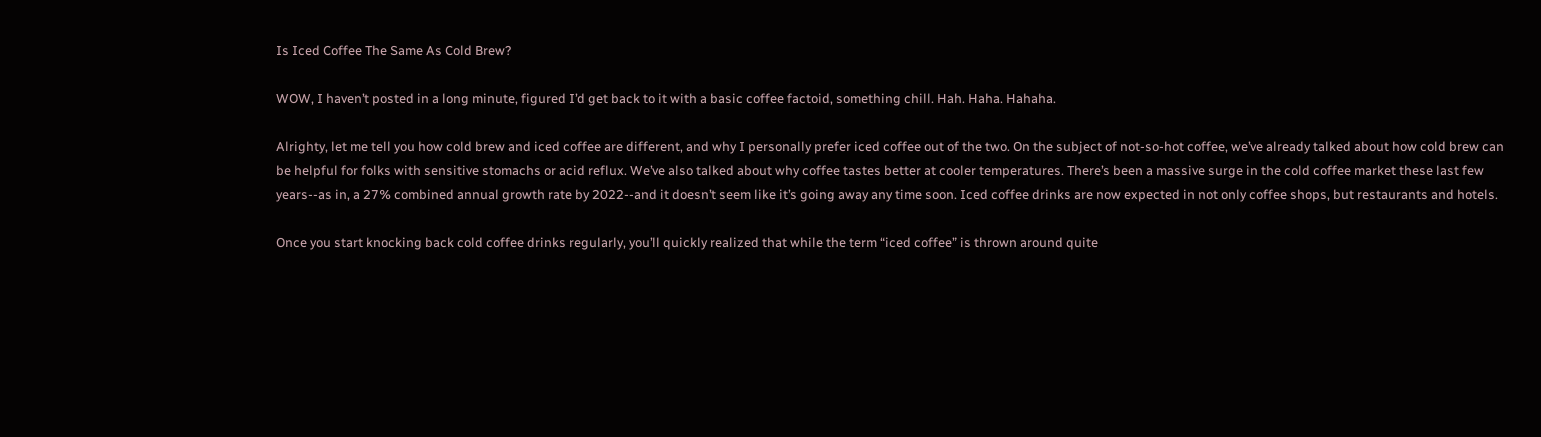Is Iced Coffee The Same As Cold Brew?

WOW, I haven’t posted in a long minute, figured I’d get back to it with a basic coffee factoid, something chill. Hah. Haha. Hahaha.

Alrighty, let me tell you how cold brew and iced coffee are different, and why I personally prefer iced coffee out of the two. On the subject of not-so-hot coffee, we’ve already talked about how cold brew can be helpful for folks with sensitive stomachs or acid reflux. We’ve also talked about why coffee tastes better at cooler temperatures. There’s been a massive surge in the cold coffee market these last few years--as in, a 27% combined annual growth rate by 2022--and it doesn’t seem like it’s going away any time soon. Iced coffee drinks are now expected in not only coffee shops, but restaurants and hotels.

Once you start knocking back cold coffee drinks regularly, you’ll quickly realized that while the term “iced coffee” is thrown around quite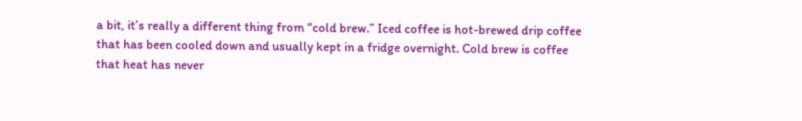a bit, it’s really a different thing from “cold brew.” Iced coffee is hot-brewed drip coffee that has been cooled down and usually kept in a fridge overnight. Cold brew is coffee that heat has never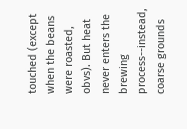touched (except when the beans were roasted, obvs). But heat never enters the brewing process--instead, coarse grounds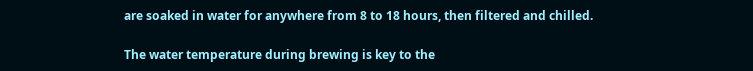are soaked in water for anywhere from 8 to 18 hours, then filtered and chilled.

The water temperature during brewing is key to the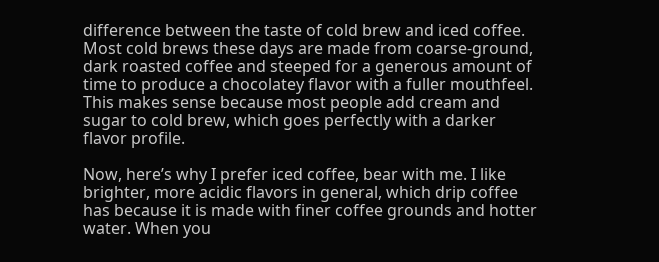difference between the taste of cold brew and iced coffee. Most cold brews these days are made from coarse-ground, dark roasted coffee and steeped for a generous amount of time to produce a chocolatey flavor with a fuller mouthfeel. This makes sense because most people add cream and sugar to cold brew, which goes perfectly with a darker flavor profile.

Now, here’s why I prefer iced coffee, bear with me. I like brighter, more acidic flavors in general, which drip coffee has because it is made with finer coffee grounds and hotter water. When you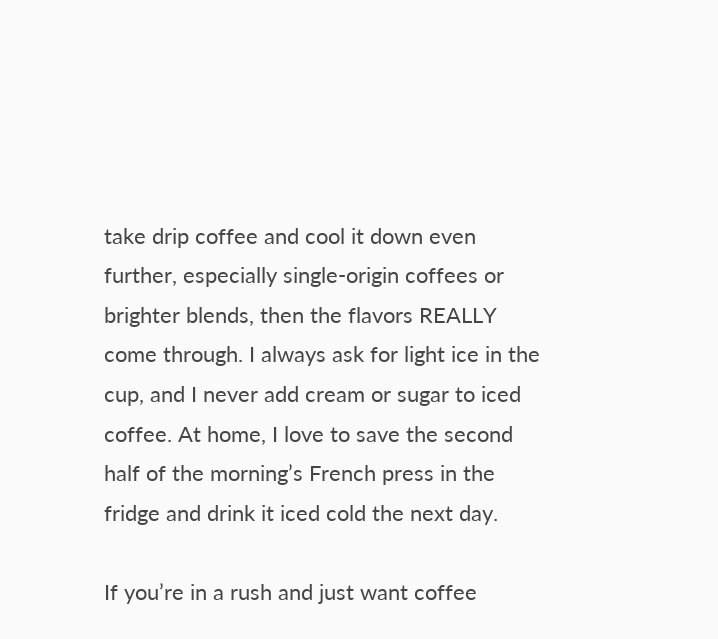take drip coffee and cool it down even further, especially single-origin coffees or brighter blends, then the flavors REALLY come through. I always ask for light ice in the cup, and I never add cream or sugar to iced coffee. At home, I love to save the second half of the morning’s French press in the fridge and drink it iced cold the next day.

If you’re in a rush and just want coffee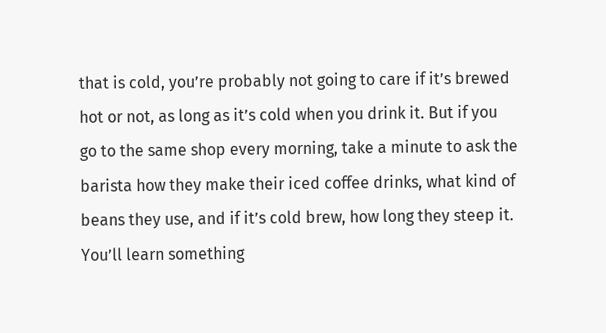that is cold, you’re probably not going to care if it’s brewed hot or not, as long as it’s cold when you drink it. But if you go to the same shop every morning, take a minute to ask the barista how they make their iced coffee drinks, what kind of beans they use, and if it’s cold brew, how long they steep it. You’ll learn something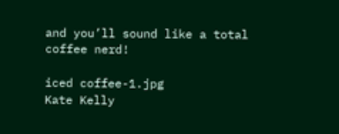and you’ll sound like a total coffee nerd!

iced coffee-1.jpg
Kate Kelly